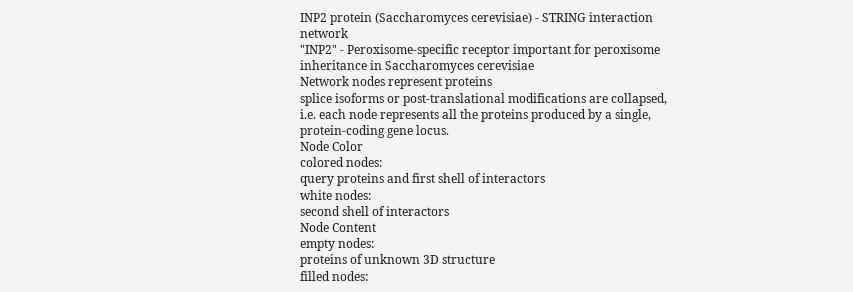INP2 protein (Saccharomyces cerevisiae) - STRING interaction network
"INP2" - Peroxisome-specific receptor important for peroxisome inheritance in Saccharomyces cerevisiae
Network nodes represent proteins
splice isoforms or post-translational modifications are collapsed, i.e. each node represents all the proteins produced by a single, protein-coding gene locus.
Node Color
colored nodes:
query proteins and first shell of interactors
white nodes:
second shell of interactors
Node Content
empty nodes:
proteins of unknown 3D structure
filled nodes: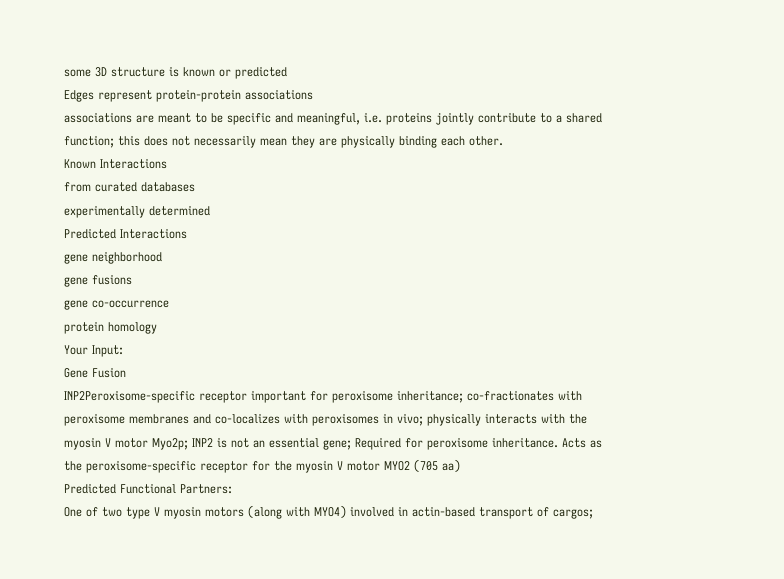some 3D structure is known or predicted
Edges represent protein-protein associations
associations are meant to be specific and meaningful, i.e. proteins jointly contribute to a shared function; this does not necessarily mean they are physically binding each other.
Known Interactions
from curated databases
experimentally determined
Predicted Interactions
gene neighborhood
gene fusions
gene co-occurrence
protein homology
Your Input:
Gene Fusion
INP2Peroxisome-specific receptor important for peroxisome inheritance; co-fractionates with peroxisome membranes and co-localizes with peroxisomes in vivo; physically interacts with the myosin V motor Myo2p; INP2 is not an essential gene; Required for peroxisome inheritance. Acts as the peroxisome-specific receptor for the myosin V motor MYO2 (705 aa)
Predicted Functional Partners:
One of two type V myosin motors (along with MYO4) involved in actin-based transport of cargos;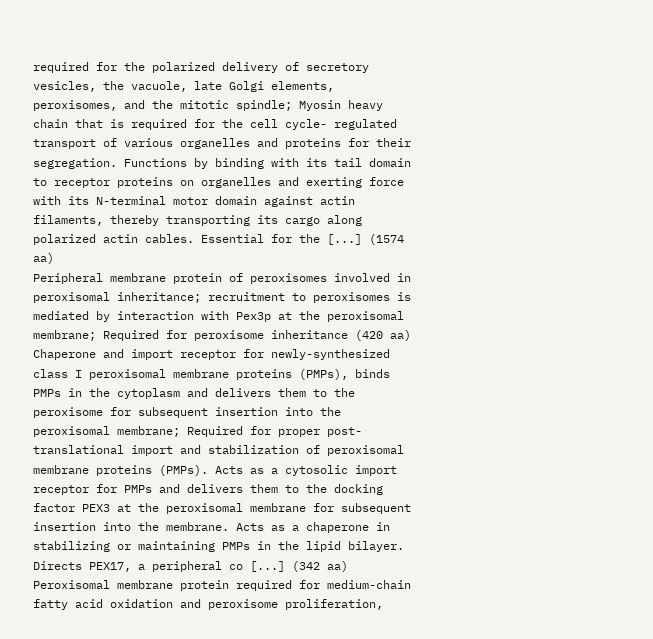required for the polarized delivery of secretory vesicles, the vacuole, late Golgi elements, peroxisomes, and the mitotic spindle; Myosin heavy chain that is required for the cell cycle- regulated transport of various organelles and proteins for their segregation. Functions by binding with its tail domain to receptor proteins on organelles and exerting force with its N-terminal motor domain against actin filaments, thereby transporting its cargo along polarized actin cables. Essential for the [...] (1574 aa)
Peripheral membrane protein of peroxisomes involved in peroxisomal inheritance; recruitment to peroxisomes is mediated by interaction with Pex3p at the peroxisomal membrane; Required for peroxisome inheritance (420 aa)
Chaperone and import receptor for newly-synthesized class I peroxisomal membrane proteins (PMPs), binds PMPs in the cytoplasm and delivers them to the peroxisome for subsequent insertion into the peroxisomal membrane; Required for proper post-translational import and stabilization of peroxisomal membrane proteins (PMPs). Acts as a cytosolic import receptor for PMPs and delivers them to the docking factor PEX3 at the peroxisomal membrane for subsequent insertion into the membrane. Acts as a chaperone in stabilizing or maintaining PMPs in the lipid bilayer. Directs PEX17, a peripheral co [...] (342 aa)
Peroxisomal membrane protein required for medium-chain fatty acid oxidation and peroxisome proliferation,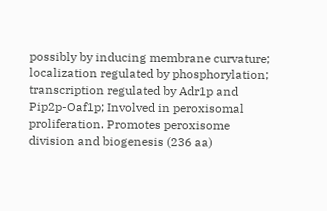possibly by inducing membrane curvature; localization regulated by phosphorylation; transcription regulated by Adr1p and Pip2p-Oaf1p; Involved in peroxisomal proliferation. Promotes peroxisome division and biogenesis (236 aa)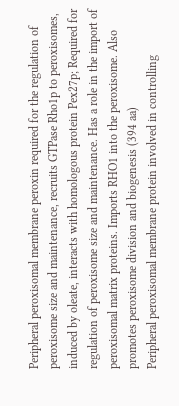Peripheral peroxisomal membrane peroxin required for the regulation of peroxisome size and maintenance, recruits GTPase Rho1p to peroxisomes, induced by oleate, interacts with homologous protein Pex27p; Required for regulation of peroxisome size and maintenance. Has a role in the import of peroxisomal matrix proteins. Imports RHO1 into the peroxisome. Also promotes peroxisome division and biogenesis (394 aa)
Peripheral peroxisomal membrane protein involved in controlling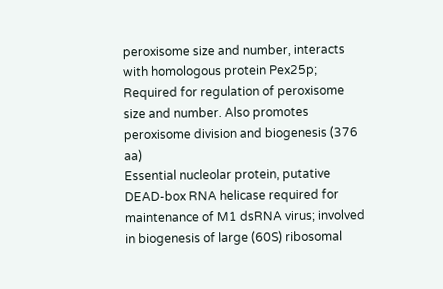peroxisome size and number, interacts with homologous protein Pex25p; Required for regulation of peroxisome size and number. Also promotes peroxisome division and biogenesis (376 aa)
Essential nucleolar protein, putative DEAD-box RNA helicase required for maintenance of M1 dsRNA virus; involved in biogenesis of large (60S) ribosomal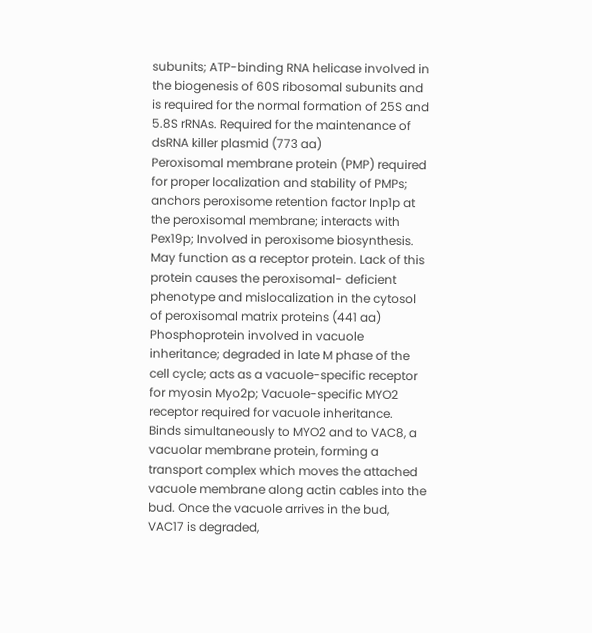subunits; ATP-binding RNA helicase involved in the biogenesis of 60S ribosomal subunits and is required for the normal formation of 25S and 5.8S rRNAs. Required for the maintenance of dsRNA killer plasmid (773 aa)
Peroxisomal membrane protein (PMP) required for proper localization and stability of PMPs; anchors peroxisome retention factor Inp1p at the peroxisomal membrane; interacts with Pex19p; Involved in peroxisome biosynthesis. May function as a receptor protein. Lack of this protein causes the peroxisomal- deficient phenotype and mislocalization in the cytosol of peroxisomal matrix proteins (441 aa)
Phosphoprotein involved in vacuole inheritance; degraded in late M phase of the cell cycle; acts as a vacuole-specific receptor for myosin Myo2p; Vacuole-specific MYO2 receptor required for vacuole inheritance. Binds simultaneously to MYO2 and to VAC8, a vacuolar membrane protein, forming a transport complex which moves the attached vacuole membrane along actin cables into the bud. Once the vacuole arrives in the bud, VAC17 is degraded,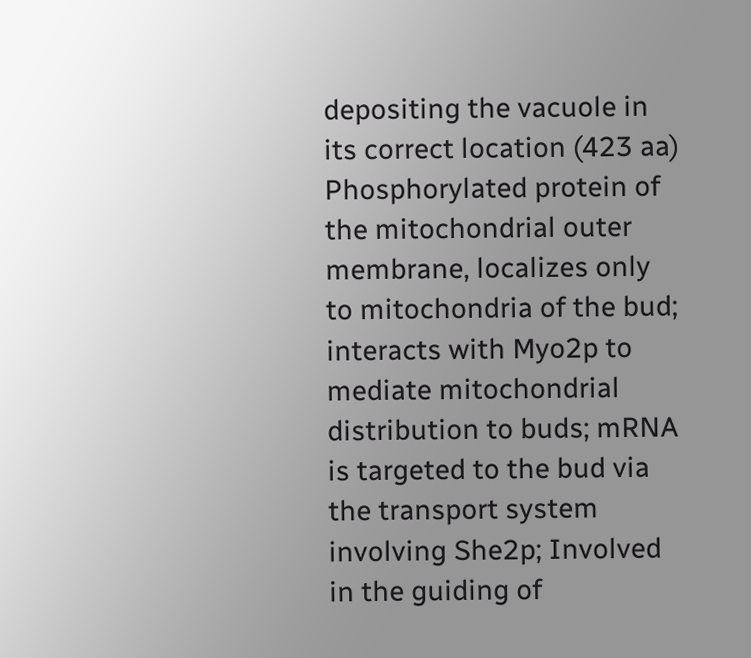depositing the vacuole in its correct location (423 aa)
Phosphorylated protein of the mitochondrial outer membrane, localizes only to mitochondria of the bud; interacts with Myo2p to mediate mitochondrial distribution to buds; mRNA is targeted to the bud via the transport system involving She2p; Involved in the guiding of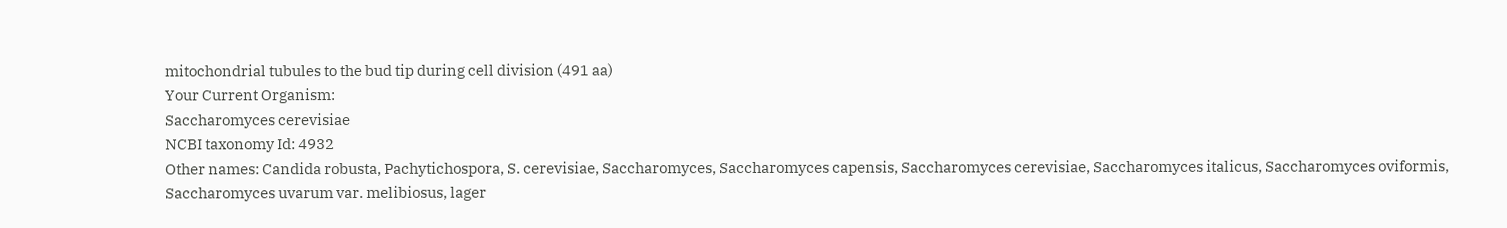mitochondrial tubules to the bud tip during cell division (491 aa)
Your Current Organism:
Saccharomyces cerevisiae
NCBI taxonomy Id: 4932
Other names: Candida robusta, Pachytichospora, S. cerevisiae, Saccharomyces, Saccharomyces capensis, Saccharomyces cerevisiae, Saccharomyces italicus, Saccharomyces oviformis, Saccharomyces uvarum var. melibiosus, lager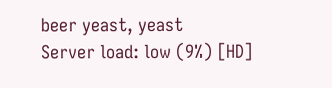beer yeast, yeast
Server load: low (9%) [HD]